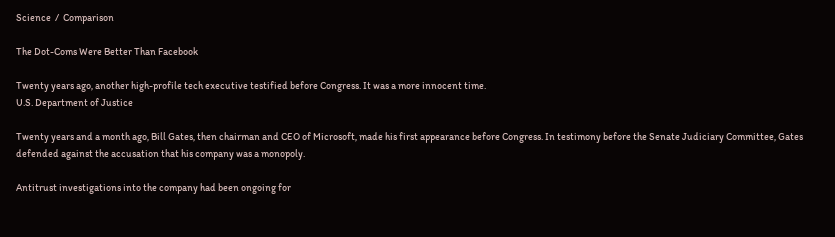Science  /  Comparison

The Dot-Coms Were Better Than Facebook

Twenty years ago, another high-profile tech executive testified before Congress. It was a more innocent time.
U.S. Department of Justice

Twenty years and a month ago, Bill Gates, then chairman and CEO of Microsoft, made his first appearance before Congress. In testimony before the Senate Judiciary Committee, Gates defended against the accusation that his company was a monopoly.

Antitrust investigations into the company had been ongoing for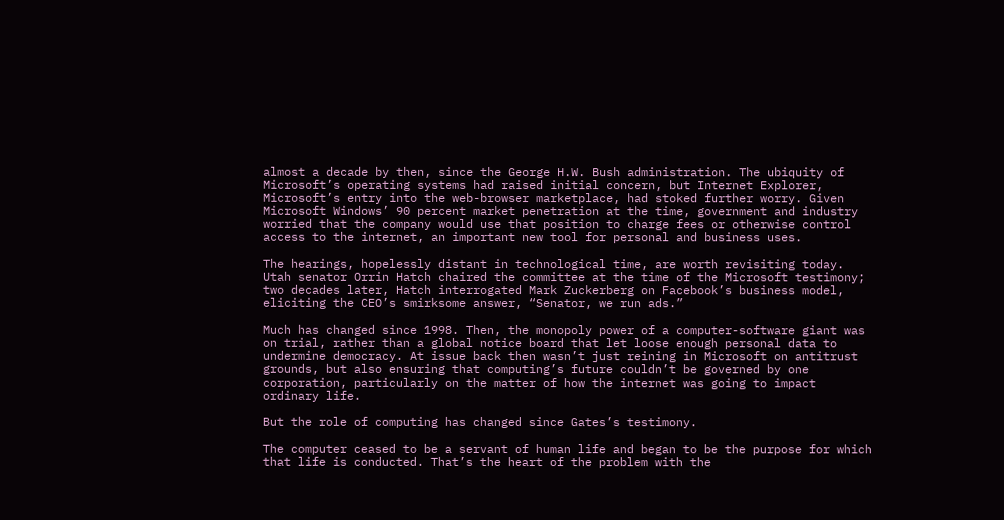almost a decade by then, since the George H.W. Bush administration. The ubiquity of Microsoft’s operating systems had raised initial concern, but Internet Explorer, Microsoft’s entry into the web-browser marketplace, had stoked further worry. Given Microsoft Windows’ 90 percent market penetration at the time, government and industry worried that the company would use that position to charge fees or otherwise control access to the internet, an important new tool for personal and business uses.

The hearings, hopelessly distant in technological time, are worth revisiting today. Utah senator Orrin Hatch chaired the committee at the time of the Microsoft testimony; two decades later, Hatch interrogated Mark Zuckerberg on Facebook’s business model, eliciting the CEO’s smirksome answer, “Senator, we run ads.”

Much has changed since 1998. Then, the monopoly power of a computer-software giant was on trial, rather than a global notice board that let loose enough personal data to undermine democracy. At issue back then wasn’t just reining in Microsoft on antitrust grounds, but also ensuring that computing’s future couldn’t be governed by one corporation, particularly on the matter of how the internet was going to impact ordinary life.

But the role of computing has changed since Gates’s testimony.

The computer ceased to be a servant of human life and began to be the purpose for which that life is conducted. That’s the heart of the problem with the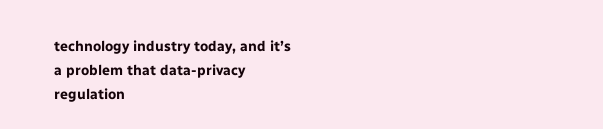technology industry today, and it’s a problem that data-privacy regulation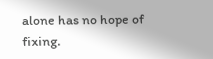alone has no hope of fixing.